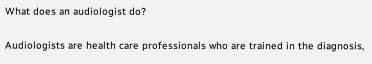What does an audiologist do?

Audiologists are health care professionals who are trained in the diagnosis,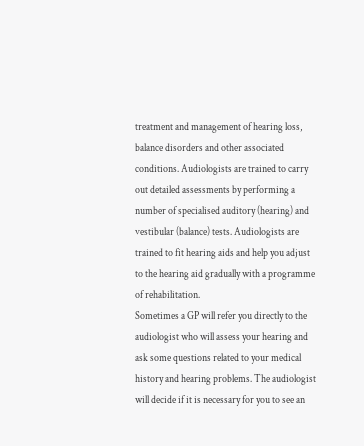treatment and management of hearing loss, balance disorders and other associated conditions. Audiologists are trained to carry out detailed assessments by performing a number of specialised auditory (hearing) and vestibular (balance) tests. Audiologists are trained to fit hearing aids and help you adjust to the hearing aid gradually with a programme of rehabilitation.
Sometimes a GP will refer you directly to the audiologist who will assess your hearing and ask some questions related to your medical history and hearing problems. The audiologist will decide if it is necessary for you to see an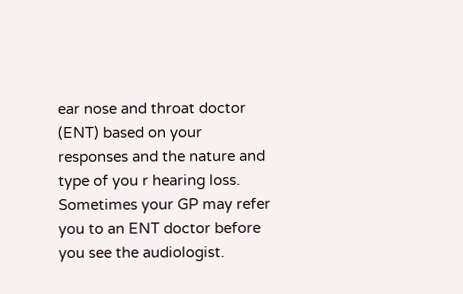ear nose and throat doctor (ENT) based on your responses and the nature and type of you r hearing loss. Sometimes your GP may refer you to an ENT doctor before you see the audiologist.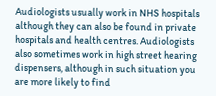Audiologists usually work in NHS hospitals although they can also be found in private hospitals and health centres. Audiologists also sometimes work in high street hearing dispensers, although in such situation you are more likely to find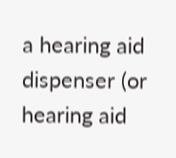a hearing aid dispenser (or hearing aid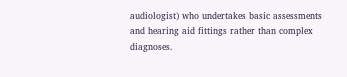audiologist) who undertakes basic assessments and hearing aid fittings rather than complex diagnoses.